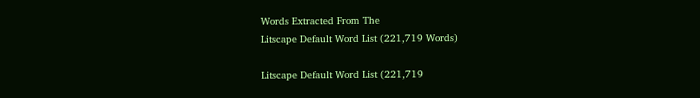Words Extracted From The
Litscape Default Word List (221,719 Words)

Litscape Default Word List (221,719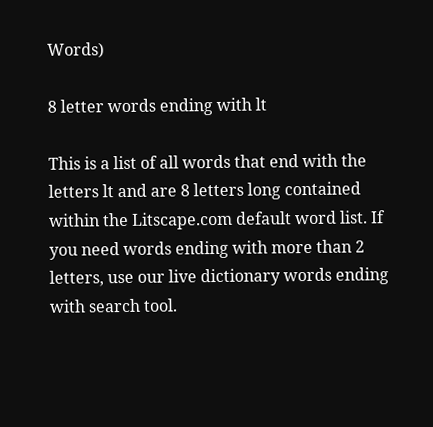Words)

8 letter words ending with lt

This is a list of all words that end with the letters lt and are 8 letters long contained within the Litscape.com default word list. If you need words ending with more than 2 letters, use our live dictionary words ending with search tool.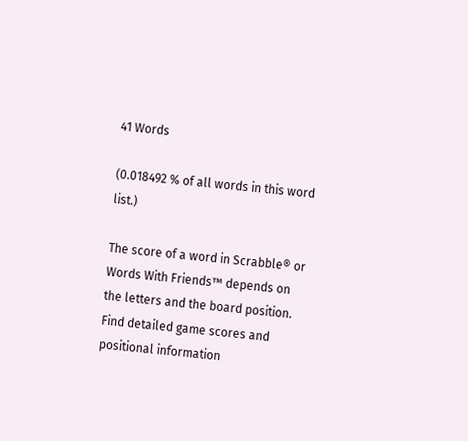41 Words

(0.018492 % of all words in this word list.)

The score of a word in Scrabble® or Words With Friends™ depends on the letters and the board position. Find detailed game scores and positional information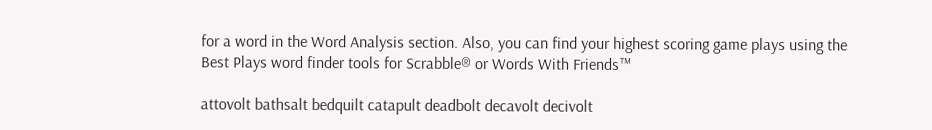for a word in the Word Analysis section. Also, you can find your highest scoring game plays using the Best Plays word finder tools for Scrabble® or Words With Friends™

attovolt bathsalt bedquilt catapult deadbolt decavolt decivolt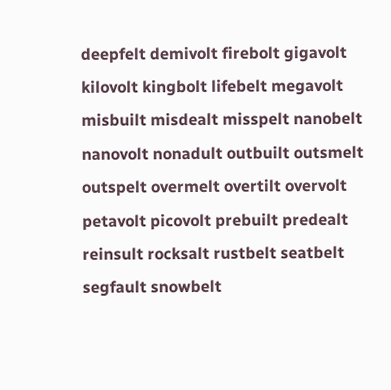deepfelt demivolt firebolt gigavolt kilovolt kingbolt lifebelt megavolt misbuilt misdealt misspelt nanobelt nanovolt nonadult outbuilt outsmelt outspelt overmelt overtilt overvolt petavolt picovolt prebuilt predealt reinsult rocksalt rustbelt seatbelt segfault snowbelt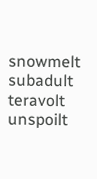snowmelt subadult teravolt unspoilt